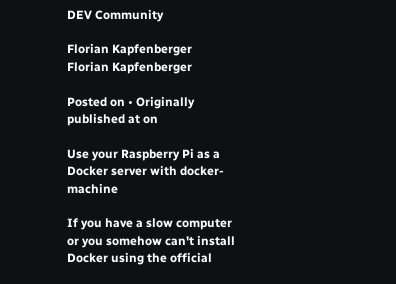DEV Community

Florian Kapfenberger
Florian Kapfenberger

Posted on • Originally published at on

Use your Raspberry Pi as a Docker server with docker-machine

If you have a slow computer or you somehow can't install Docker using the official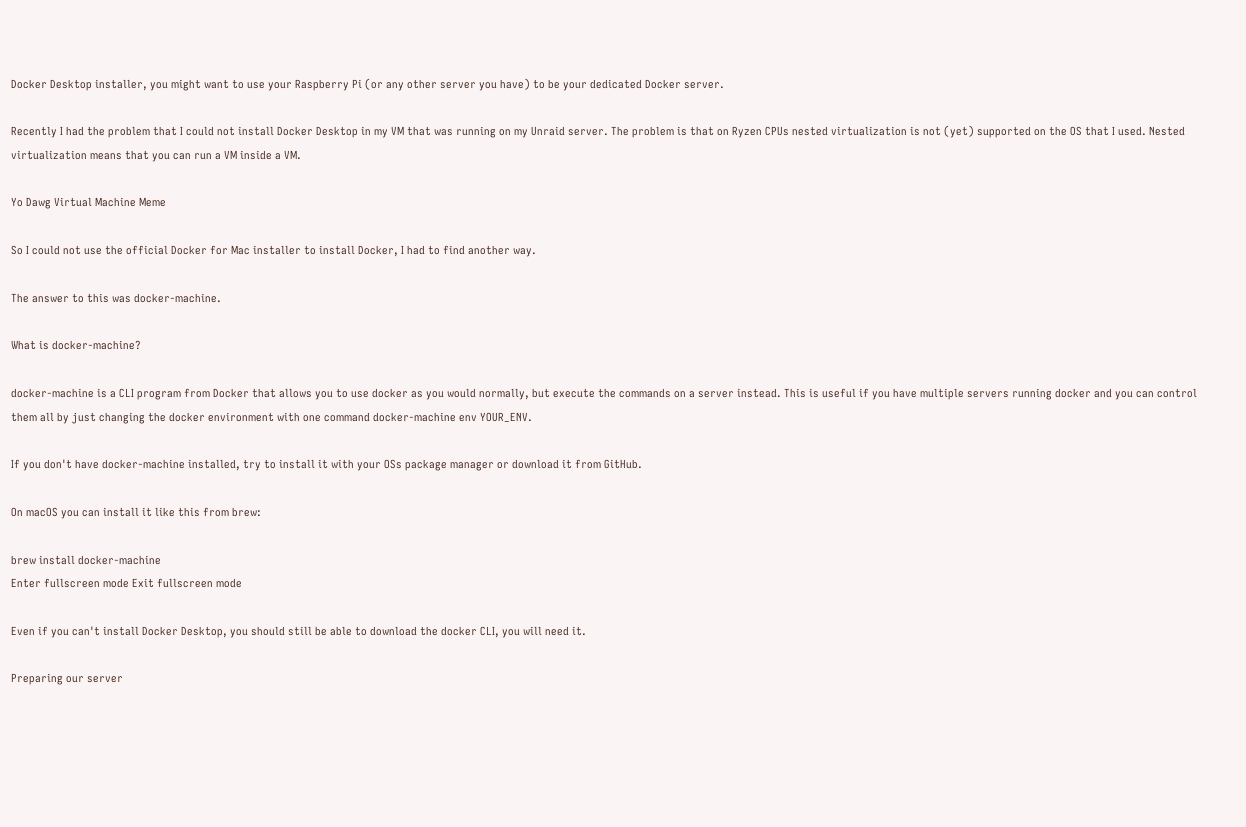Docker Desktop installer, you might want to use your Raspberry Pi (or any other server you have) to be your dedicated Docker server.

Recently I had the problem that I could not install Docker Desktop in my VM that was running on my Unraid server. The problem is that on Ryzen CPUs nested virtualization is not (yet) supported on the OS that I used. Nested virtualization means that you can run a VM inside a VM.

Yo Dawg Virtual Machine Meme

So I could not use the official Docker for Mac installer to install Docker, I had to find another way.

The answer to this was docker-machine.

What is docker-machine?

docker-machine is a CLI program from Docker that allows you to use docker as you would normally, but execute the commands on a server instead. This is useful if you have multiple servers running docker and you can control them all by just changing the docker environment with one command docker-machine env YOUR_ENV.

If you don't have docker-machine installed, try to install it with your OSs package manager or download it from GitHub.

On macOS you can install it like this from brew:

brew install docker-machine
Enter fullscreen mode Exit fullscreen mode

Even if you can't install Docker Desktop, you should still be able to download the docker CLI, you will need it.

Preparing our server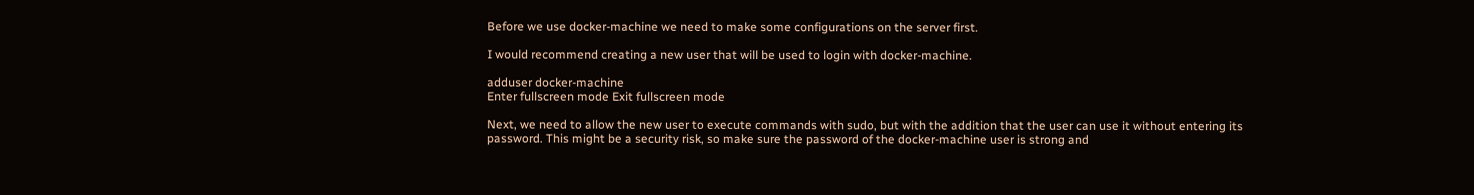Before we use docker-machine we need to make some configurations on the server first.

I would recommend creating a new user that will be used to login with docker-machine.

adduser docker-machine
Enter fullscreen mode Exit fullscreen mode

Next, we need to allow the new user to execute commands with sudo, but with the addition that the user can use it without entering its password. This might be a security risk, so make sure the password of the docker-machine user is strong and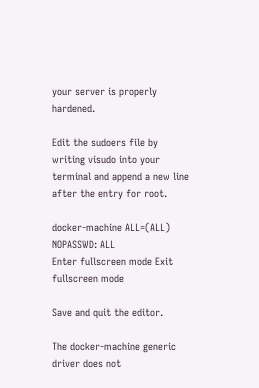your server is properly hardened.

Edit the sudoers file by writing visudo into your terminal and append a new line after the entry for root.

docker-machine ALL=(ALL) NOPASSWD: ALL
Enter fullscreen mode Exit fullscreen mode

Save and quit the editor.

The docker-machine generic driver does not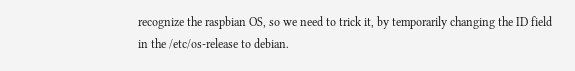recognize the raspbian OS, so we need to trick it, by temporarily changing the ID field in the /etc/os-release to debian.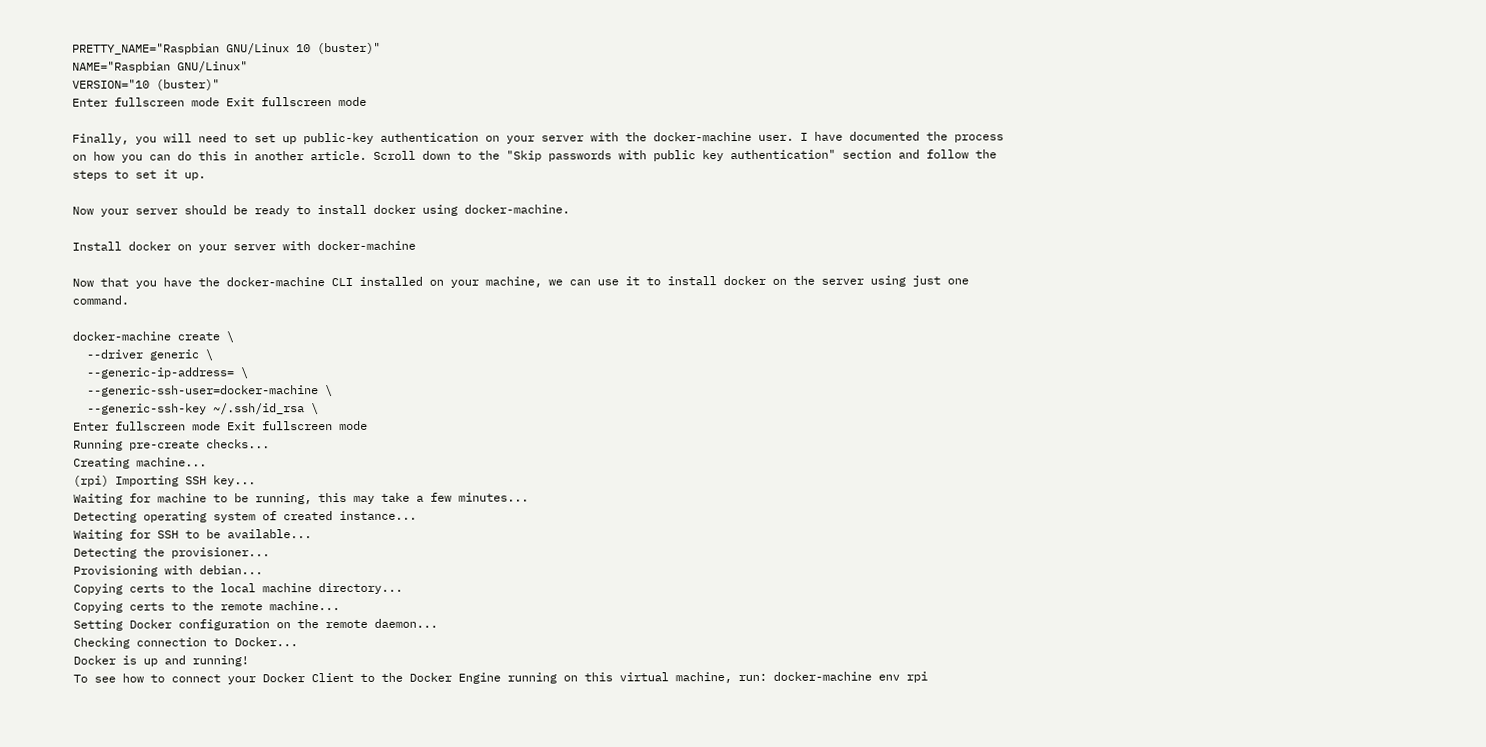PRETTY_NAME="Raspbian GNU/Linux 10 (buster)"
NAME="Raspbian GNU/Linux"
VERSION="10 (buster)"
Enter fullscreen mode Exit fullscreen mode

Finally, you will need to set up public-key authentication on your server with the docker-machine user. I have documented the process on how you can do this in another article. Scroll down to the "Skip passwords with public key authentication" section and follow the steps to set it up.

Now your server should be ready to install docker using docker-machine.

Install docker on your server with docker-machine

Now that you have the docker-machine CLI installed on your machine, we can use it to install docker on the server using just one command.

docker-machine create \
  --driver generic \
  --generic-ip-address= \
  --generic-ssh-user=docker-machine \
  --generic-ssh-key ~/.ssh/id_rsa \
Enter fullscreen mode Exit fullscreen mode
Running pre-create checks...
Creating machine...
(rpi) Importing SSH key...
Waiting for machine to be running, this may take a few minutes...
Detecting operating system of created instance...
Waiting for SSH to be available...
Detecting the provisioner...
Provisioning with debian...
Copying certs to the local machine directory...
Copying certs to the remote machine...
Setting Docker configuration on the remote daemon...
Checking connection to Docker...
Docker is up and running!
To see how to connect your Docker Client to the Docker Engine running on this virtual machine, run: docker-machine env rpi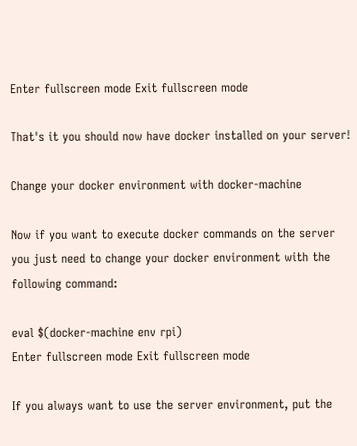Enter fullscreen mode Exit fullscreen mode

That's it you should now have docker installed on your server!

Change your docker environment with docker-machine

Now if you want to execute docker commands on the server you just need to change your docker environment with the following command:

eval $(docker-machine env rpi)
Enter fullscreen mode Exit fullscreen mode

If you always want to use the server environment, put the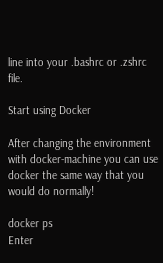line into your .bashrc or .zshrc file.

Start using Docker

After changing the environment with docker-machine you can use docker the same way that you would do normally!

docker ps
Enter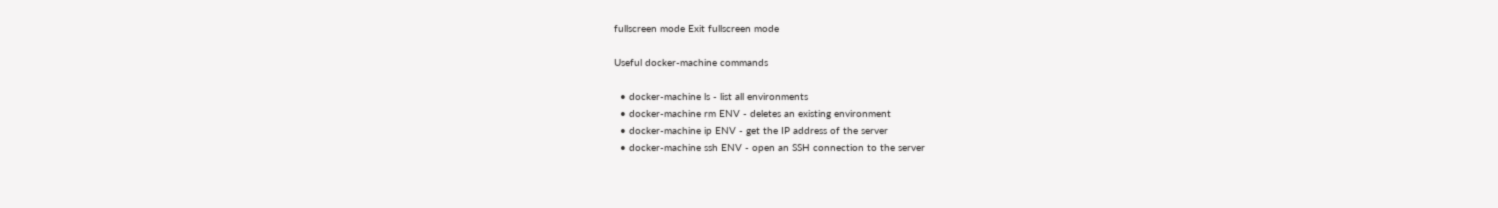fullscreen mode Exit fullscreen mode

Useful docker-machine commands

  • docker-machine ls - list all environments
  • docker-machine rm ENV - deletes an existing environment
  • docker-machine ip ENV - get the IP address of the server
  • docker-machine ssh ENV - open an SSH connection to the server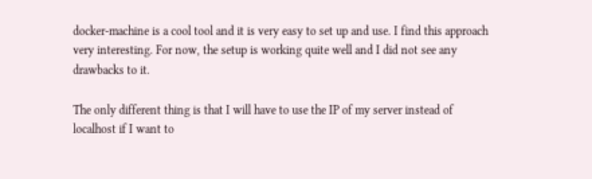docker-machine is a cool tool and it is very easy to set up and use. I find this approach very interesting. For now, the setup is working quite well and I did not see any drawbacks to it.

The only different thing is that I will have to use the IP of my server instead of localhost if I want to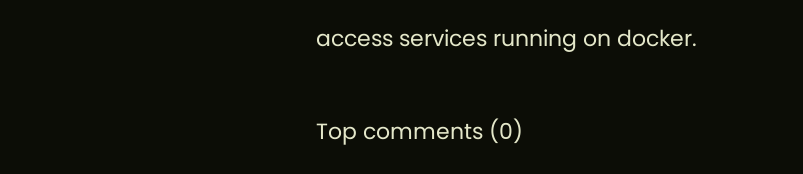access services running on docker.

Top comments (0)